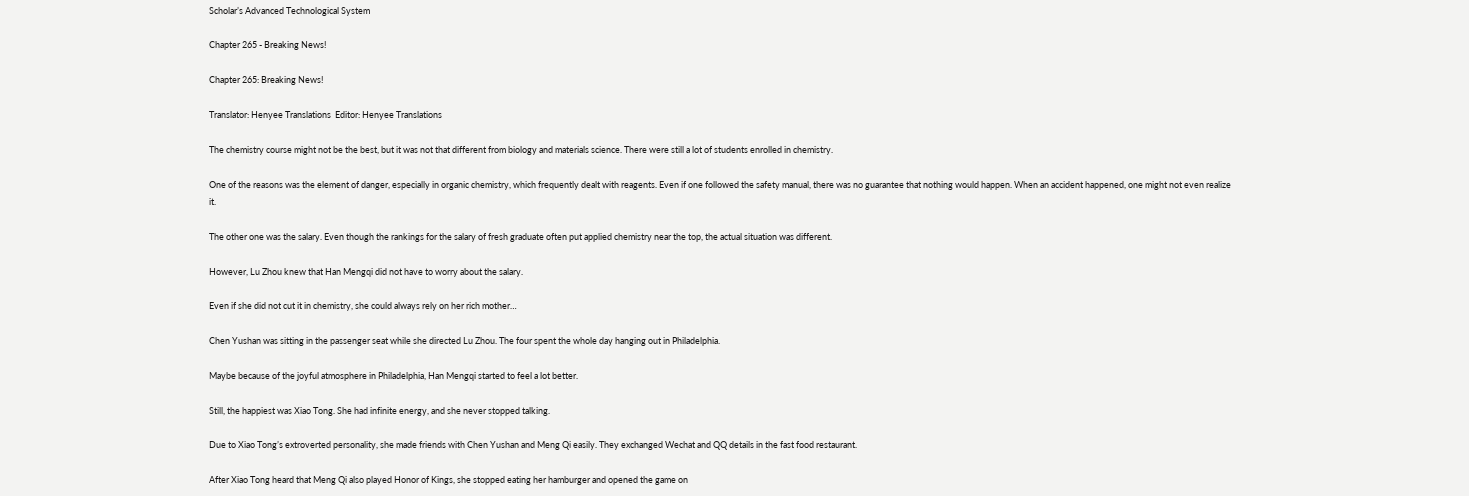Scholar’s Advanced Technological System

Chapter 265 - Breaking News!

Chapter 265: Breaking News!

Translator: Henyee Translations  Editor: Henyee Translations

The chemistry course might not be the best, but it was not that different from biology and materials science. There were still a lot of students enrolled in chemistry.

One of the reasons was the element of danger, especially in organic chemistry, which frequently dealt with reagents. Even if one followed the safety manual, there was no guarantee that nothing would happen. When an accident happened, one might not even realize it.

The other one was the salary. Even though the rankings for the salary of fresh graduate often put applied chemistry near the top, the actual situation was different.

However, Lu Zhou knew that Han Mengqi did not have to worry about the salary.

Even if she did not cut it in chemistry, she could always rely on her rich mother…

Chen Yushan was sitting in the passenger seat while she directed Lu Zhou. The four spent the whole day hanging out in Philadelphia.

Maybe because of the joyful atmosphere in Philadelphia, Han Mengqi started to feel a lot better.

Still, the happiest was Xiao Tong. She had infinite energy, and she never stopped talking.

Due to Xiao Tong’s extroverted personality, she made friends with Chen Yushan and Meng Qi easily. They exchanged Wechat and QQ details in the fast food restaurant.

After Xiao Tong heard that Meng Qi also played Honor of Kings, she stopped eating her hamburger and opened the game on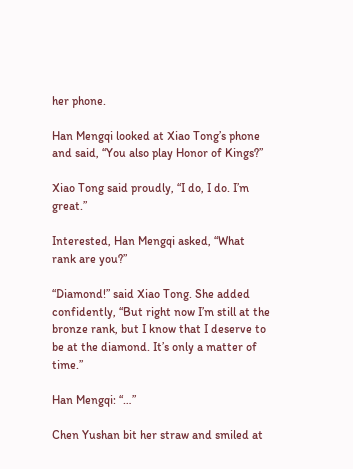her phone.

Han Mengqi looked at Xiao Tong’s phone and said, “You also play Honor of Kings?”

Xiao Tong said proudly, “I do, I do. I’m great.”

Interested, Han Mengqi asked, “What rank are you?”

“Diamond!” said Xiao Tong. She added confidently, “But right now I’m still at the bronze rank, but I know that I deserve to be at the diamond. It’s only a matter of time.”

Han Mengqi: “…”

Chen Yushan bit her straw and smiled at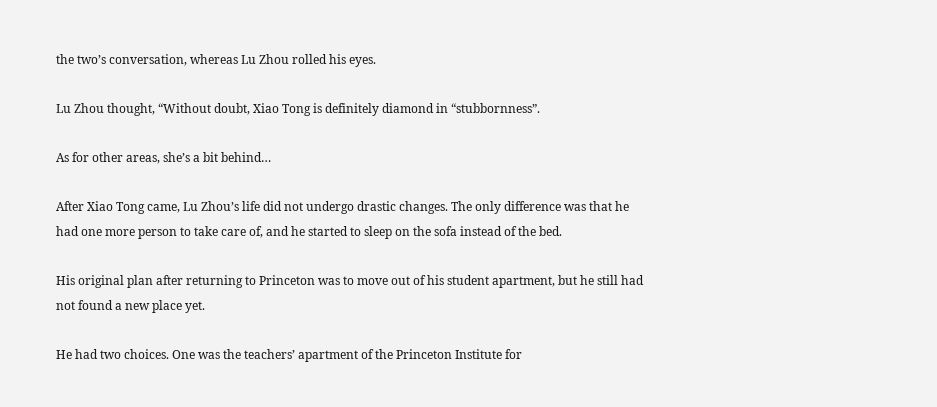the two’s conversation, whereas Lu Zhou rolled his eyes.

Lu Zhou thought, “Without doubt, Xiao Tong is definitely diamond in “stubbornness”.

As for other areas, she’s a bit behind…

After Xiao Tong came, Lu Zhou’s life did not undergo drastic changes. The only difference was that he had one more person to take care of, and he started to sleep on the sofa instead of the bed.

His original plan after returning to Princeton was to move out of his student apartment, but he still had not found a new place yet.

He had two choices. One was the teachers’ apartment of the Princeton Institute for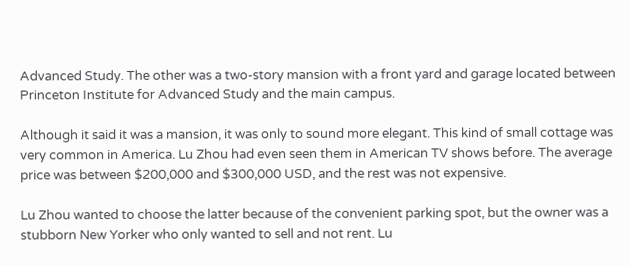Advanced Study. The other was a two-story mansion with a front yard and garage located between Princeton Institute for Advanced Study and the main campus.

Although it said it was a mansion, it was only to sound more elegant. This kind of small cottage was very common in America. Lu Zhou had even seen them in American TV shows before. The average price was between $200,000 and $300,000 USD, and the rest was not expensive.

Lu Zhou wanted to choose the latter because of the convenient parking spot, but the owner was a stubborn New Yorker who only wanted to sell and not rent. Lu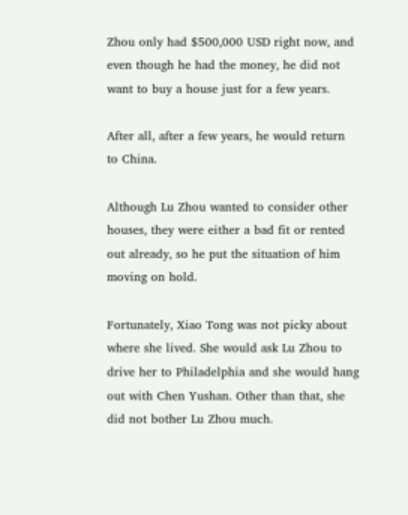Zhou only had $500,000 USD right now, and even though he had the money, he did not want to buy a house just for a few years.

After all, after a few years, he would return to China.

Although Lu Zhou wanted to consider other houses, they were either a bad fit or rented out already, so he put the situation of him moving on hold.

Fortunately, Xiao Tong was not picky about where she lived. She would ask Lu Zhou to drive her to Philadelphia and she would hang out with Chen Yushan. Other than that, she did not bother Lu Zhou much.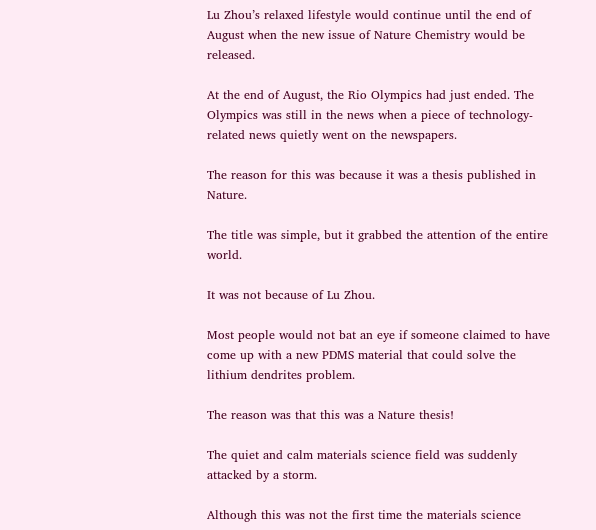Lu Zhou’s relaxed lifestyle would continue until the end of August when the new issue of Nature Chemistry would be released.

At the end of August, the Rio Olympics had just ended. The Olympics was still in the news when a piece of technology-related news quietly went on the newspapers.

The reason for this was because it was a thesis published in Nature.

The title was simple, but it grabbed the attention of the entire world.

It was not because of Lu Zhou.

Most people would not bat an eye if someone claimed to have come up with a new PDMS material that could solve the lithium dendrites problem.

The reason was that this was a Nature thesis!

The quiet and calm materials science field was suddenly attacked by a storm.

Although this was not the first time the materials science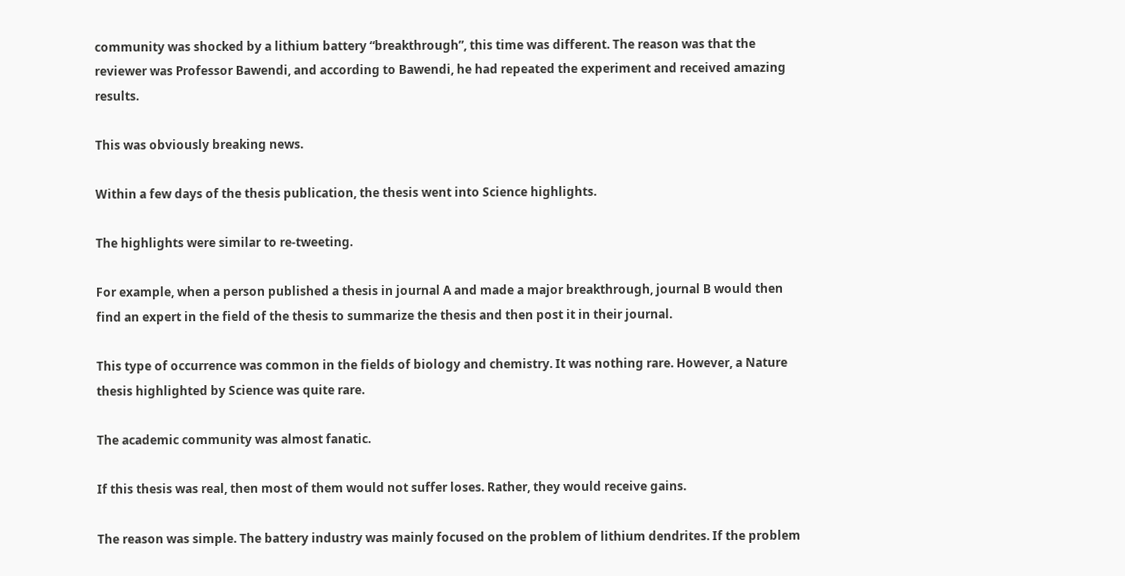community was shocked by a lithium battery “breakthrough”, this time was different. The reason was that the reviewer was Professor Bawendi, and according to Bawendi, he had repeated the experiment and received amazing results.

This was obviously breaking news.

Within a few days of the thesis publication, the thesis went into Science highlights.

The highlights were similar to re-tweeting.

For example, when a person published a thesis in journal A and made a major breakthrough, journal B would then find an expert in the field of the thesis to summarize the thesis and then post it in their journal.

This type of occurrence was common in the fields of biology and chemistry. It was nothing rare. However, a Nature thesis highlighted by Science was quite rare.

The academic community was almost fanatic.

If this thesis was real, then most of them would not suffer loses. Rather, they would receive gains.

The reason was simple. The battery industry was mainly focused on the problem of lithium dendrites. If the problem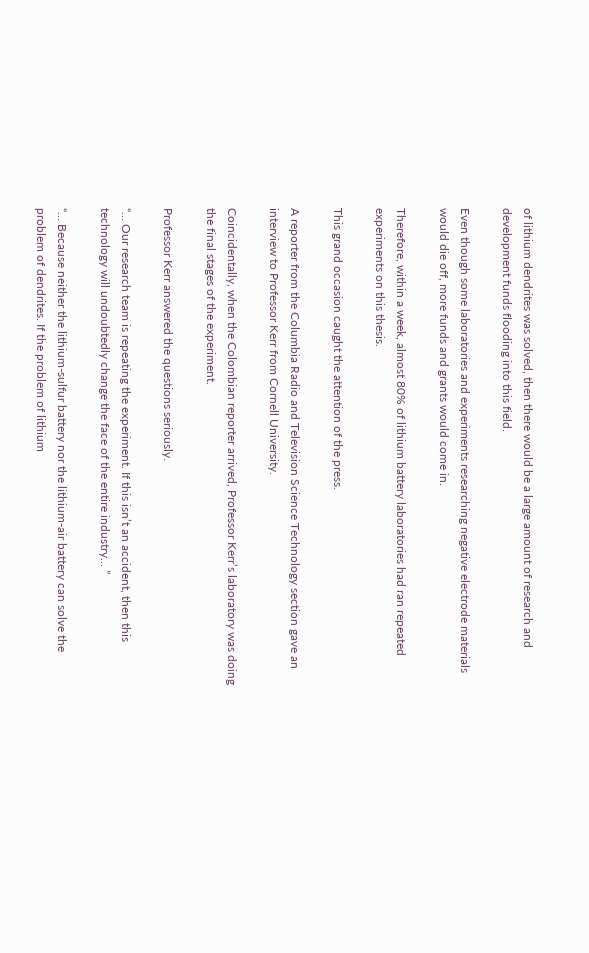of lithium dendrites was solved, then there would be a large amount of research and development funds flooding into this field.

Even though some laboratories and experiments researching negative electrode materials would die off, more funds and grants would come in.

Therefore, within a week, almost 80% of lithium battery laboratories had ran repeated experiments on this thesis.

This grand occasion caught the attention of the press.

A reporter from the Columbia Radio and Television Science Technology section gave an interview to Professor Kerr from Cornell University.

Coincidentally, when the Colombian reporter arrived, Professor Kerr’s laboratory was doing the final stages of the experiment.

Professor Kerr answered the questions seriously.

“… Our research team is repeating the experiment. If this isn’t an accident, then this technology will undoubtedly change the face of the entire industry… ”

“… Because neither the lithium-sulfur battery nor the lithium-air battery can solve the problem of dendrites. If the problem of lithium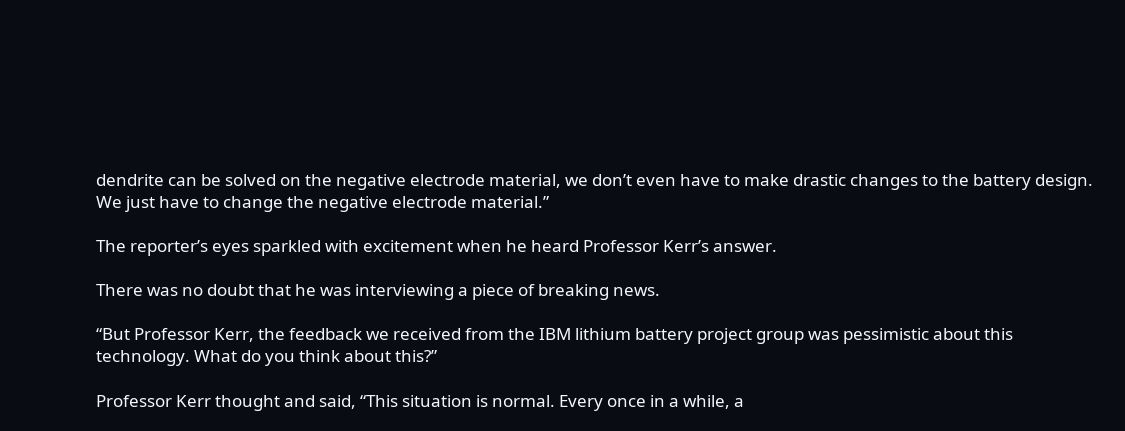dendrite can be solved on the negative electrode material, we don’t even have to make drastic changes to the battery design. We just have to change the negative electrode material.”

The reporter’s eyes sparkled with excitement when he heard Professor Kerr’s answer.

There was no doubt that he was interviewing a piece of breaking news.

“But Professor Kerr, the feedback we received from the IBM lithium battery project group was pessimistic about this technology. What do you think about this?”

Professor Kerr thought and said, “This situation is normal. Every once in a while, a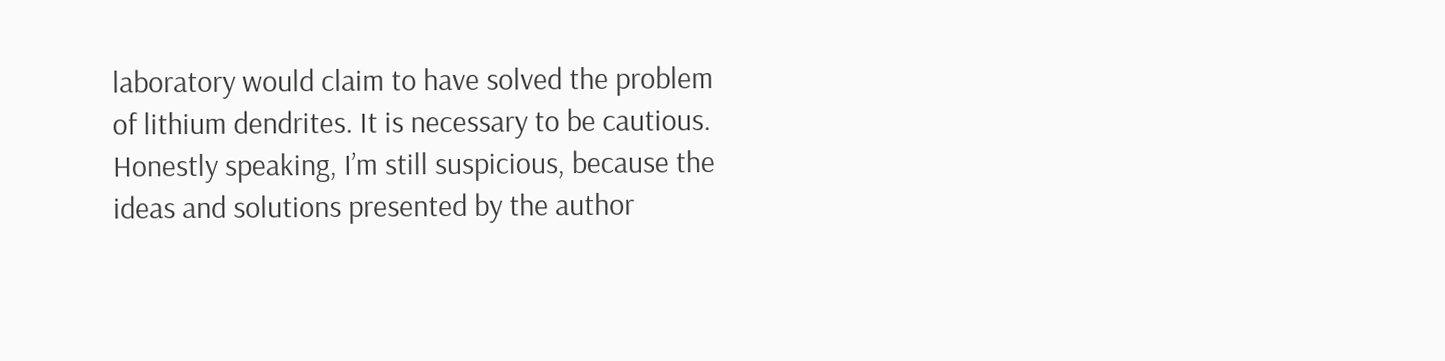laboratory would claim to have solved the problem of lithium dendrites. It is necessary to be cautious. Honestly speaking, I’m still suspicious, because the ideas and solutions presented by the author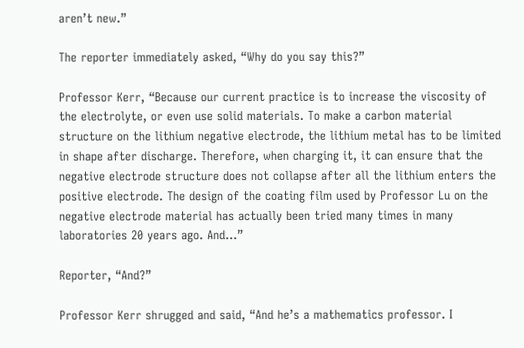aren’t new.”

The reporter immediately asked, “Why do you say this?”

Professor Kerr, “Because our current practice is to increase the viscosity of the electrolyte, or even use solid materials. To make a carbon material structure on the lithium negative electrode, the lithium metal has to be limited in shape after discharge. Therefore, when charging it, it can ensure that the negative electrode structure does not collapse after all the lithium enters the positive electrode. The design of the coating film used by Professor Lu on the negative electrode material has actually been tried many times in many laboratories 20 years ago. And…”

Reporter, “And?”

Professor Kerr shrugged and said, “And he’s a mathematics professor. I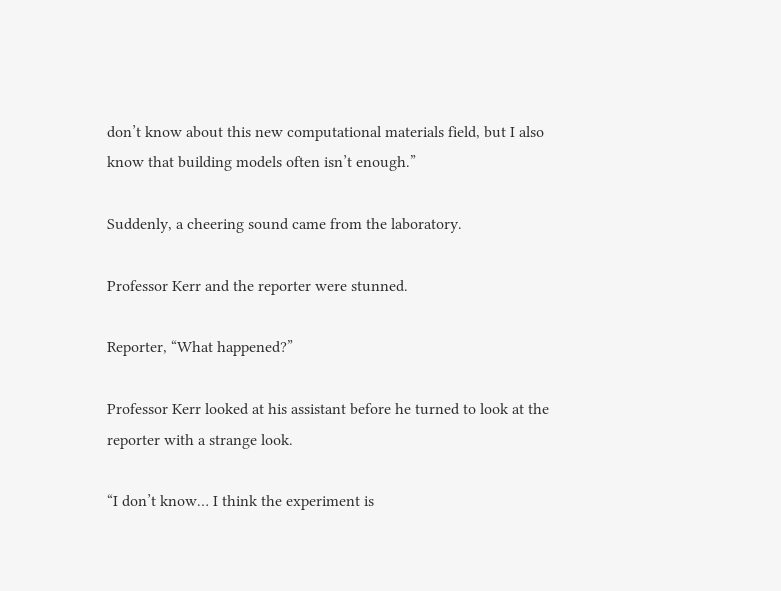don’t know about this new computational materials field, but I also know that building models often isn’t enough.”

Suddenly, a cheering sound came from the laboratory.

Professor Kerr and the reporter were stunned.

Reporter, “What happened?”

Professor Kerr looked at his assistant before he turned to look at the reporter with a strange look.

“I don’t know… I think the experiment is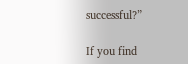successful?”

If you find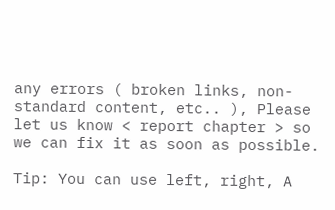any errors ( broken links, non-standard content, etc.. ), Please let us know < report chapter > so we can fix it as soon as possible.

Tip: You can use left, right, A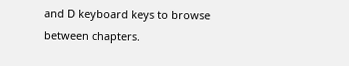and D keyboard keys to browse between chapters.